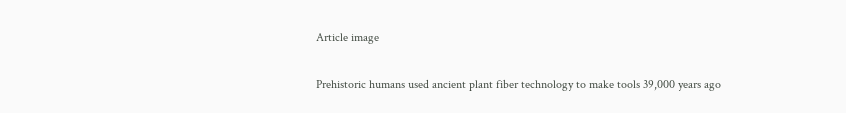Article image

Prehistoric humans used ancient plant fiber technology to make tools 39,000 years ago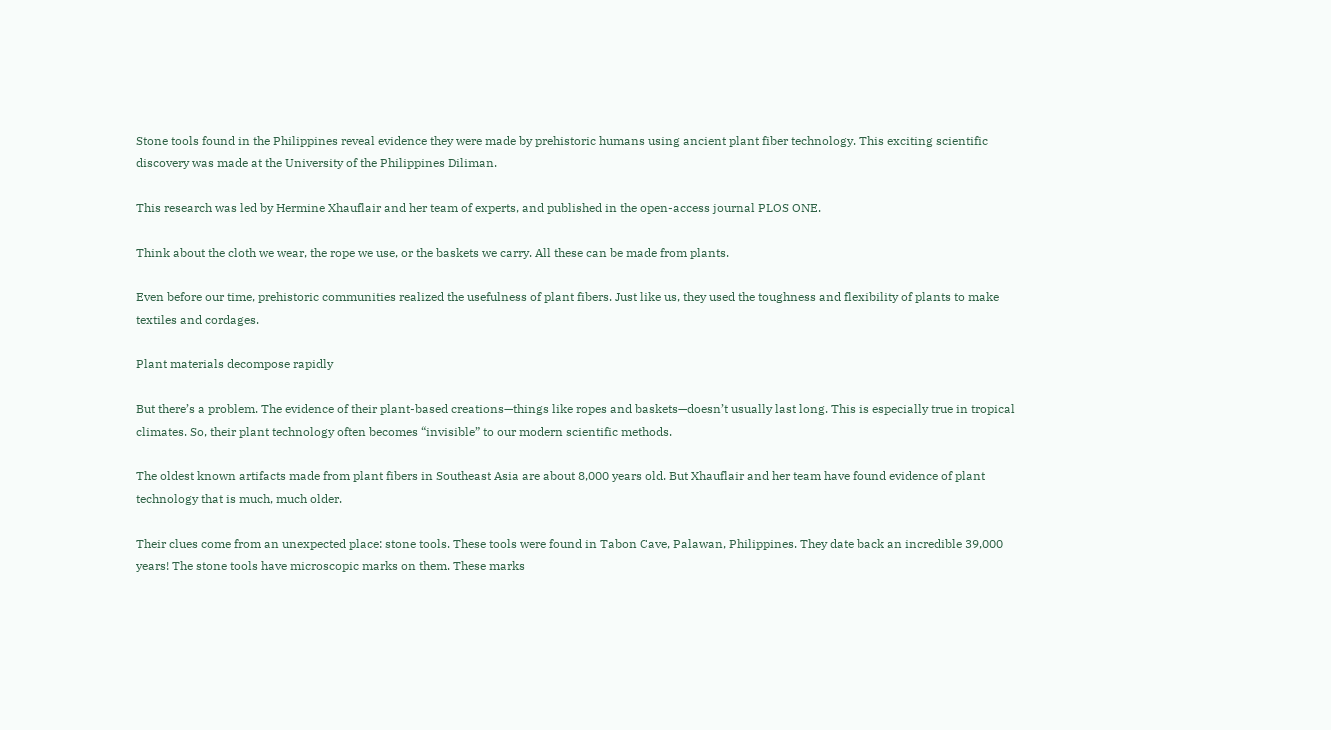Stone tools found in the Philippines reveal evidence they were made by prehistoric humans using ancient plant fiber technology. This exciting scientific discovery was made at the University of the Philippines Diliman.

This research was led by Hermine Xhauflair and her team of experts, and published in the open-access journal PLOS ONE.

Think about the cloth we wear, the rope we use, or the baskets we carry. All these can be made from plants.

Even before our time, prehistoric communities realized the usefulness of plant fibers. Just like us, they used the toughness and flexibility of plants to make textiles and cordages.

Plant materials decompose rapidly

But there’s a problem. The evidence of their plant-based creations—things like ropes and baskets—doesn’t usually last long. This is especially true in tropical climates. So, their plant technology often becomes “invisible” to our modern scientific methods.

The oldest known artifacts made from plant fibers in Southeast Asia are about 8,000 years old. But Xhauflair and her team have found evidence of plant technology that is much, much older.

Their clues come from an unexpected place: stone tools. These tools were found in Tabon Cave, Palawan, Philippines. They date back an incredible 39,000 years! The stone tools have microscopic marks on them. These marks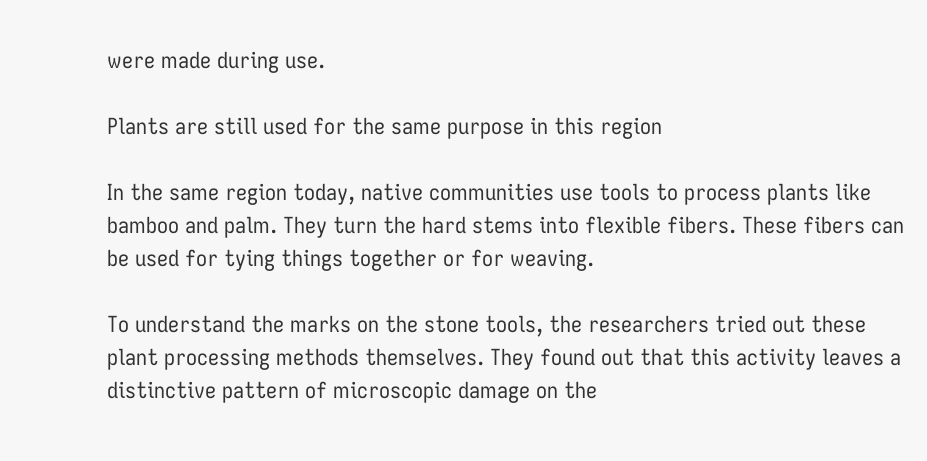were made during use.

Plants are still used for the same purpose in this region

In the same region today, native communities use tools to process plants like bamboo and palm. They turn the hard stems into flexible fibers. These fibers can be used for tying things together or for weaving.

To understand the marks on the stone tools, the researchers tried out these plant processing methods themselves. They found out that this activity leaves a distinctive pattern of microscopic damage on the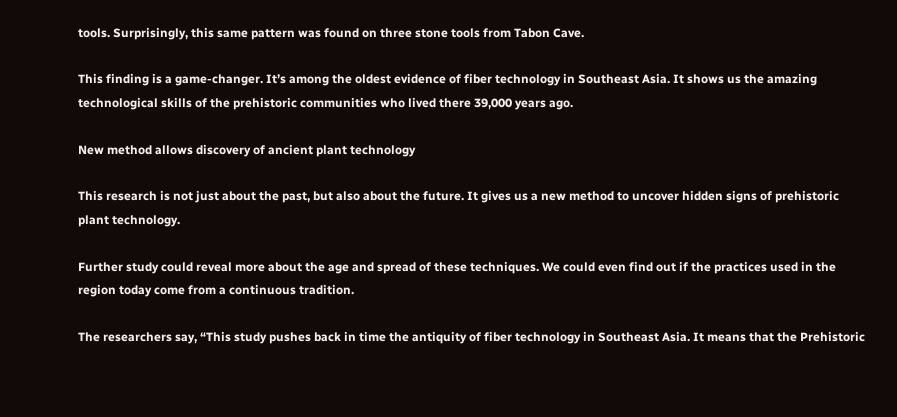tools. Surprisingly, this same pattern was found on three stone tools from Tabon Cave.

This finding is a game-changer. It’s among the oldest evidence of fiber technology in Southeast Asia. It shows us the amazing technological skills of the prehistoric communities who lived there 39,000 years ago.

New method allows discovery of ancient plant technology

This research is not just about the past, but also about the future. It gives us a new method to uncover hidden signs of prehistoric plant technology.

Further study could reveal more about the age and spread of these techniques. We could even find out if the practices used in the region today come from a continuous tradition.

The researchers say, “This study pushes back in time the antiquity of fiber technology in Southeast Asia. It means that the Prehistoric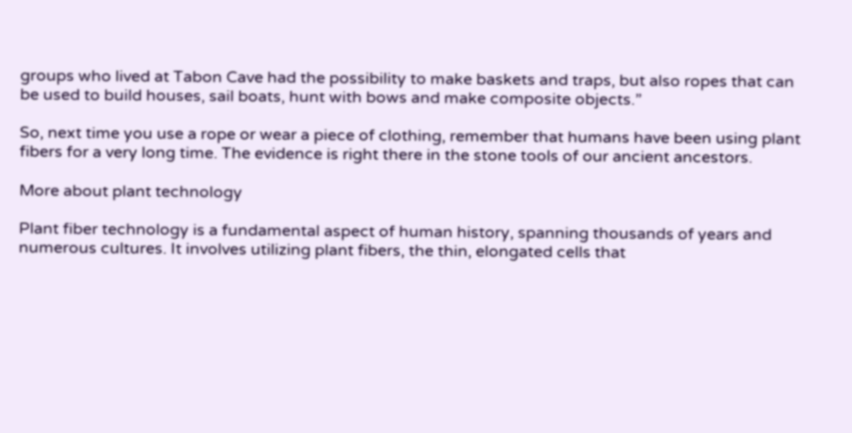groups who lived at Tabon Cave had the possibility to make baskets and traps, but also ropes that can be used to build houses, sail boats, hunt with bows and make composite objects.”

So, next time you use a rope or wear a piece of clothing, remember that humans have been using plant fibers for a very long time. The evidence is right there in the stone tools of our ancient ancestors.

More about plant technology

Plant fiber technology is a fundamental aspect of human history, spanning thousands of years and numerous cultures. It involves utilizing plant fibers, the thin, elongated cells that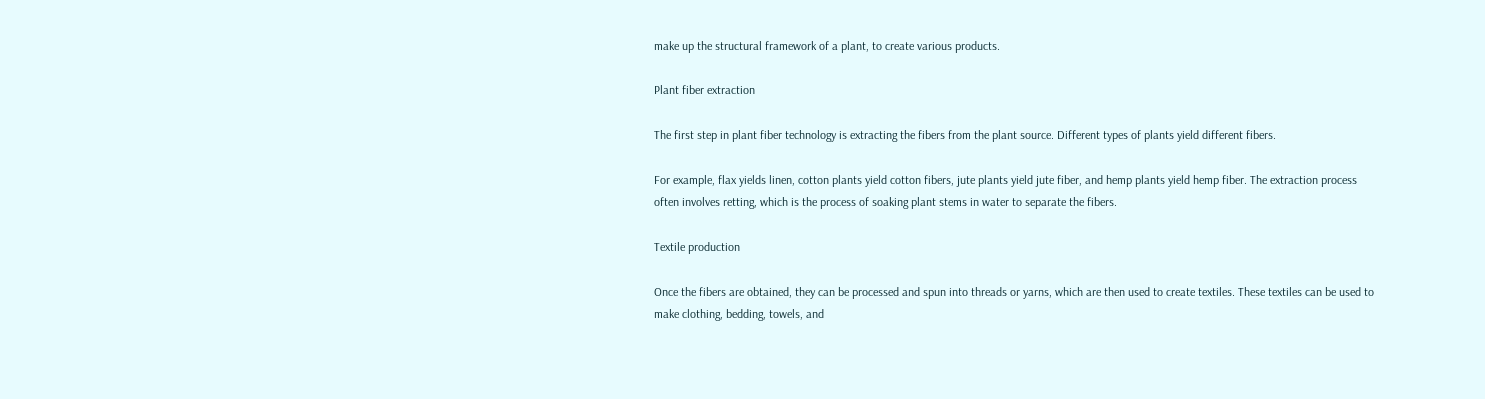make up the structural framework of a plant, to create various products.

Plant fiber extraction

The first step in plant fiber technology is extracting the fibers from the plant source. Different types of plants yield different fibers.

For example, flax yields linen, cotton plants yield cotton fibers, jute plants yield jute fiber, and hemp plants yield hemp fiber. The extraction process often involves retting, which is the process of soaking plant stems in water to separate the fibers.

Textile production

Once the fibers are obtained, they can be processed and spun into threads or yarns, which are then used to create textiles. These textiles can be used to make clothing, bedding, towels, and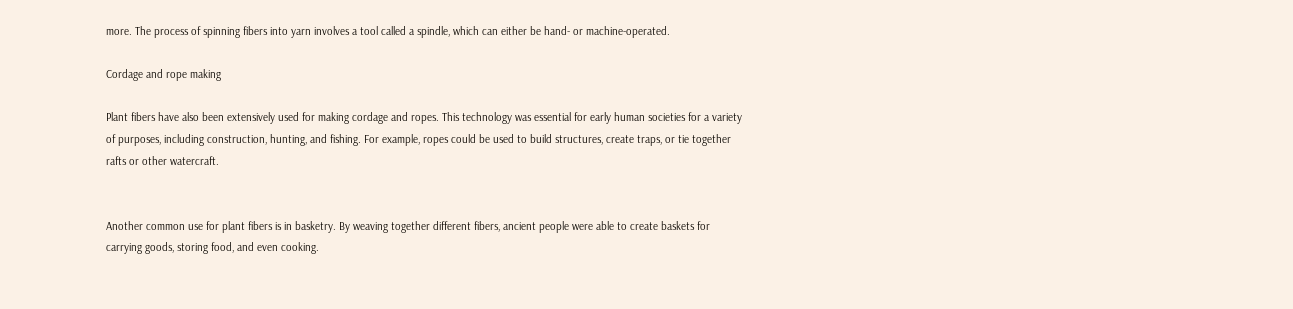more. The process of spinning fibers into yarn involves a tool called a spindle, which can either be hand- or machine-operated.

Cordage and rope making

Plant fibers have also been extensively used for making cordage and ropes. This technology was essential for early human societies for a variety of purposes, including construction, hunting, and fishing. For example, ropes could be used to build structures, create traps, or tie together rafts or other watercraft.


Another common use for plant fibers is in basketry. By weaving together different fibers, ancient people were able to create baskets for carrying goods, storing food, and even cooking.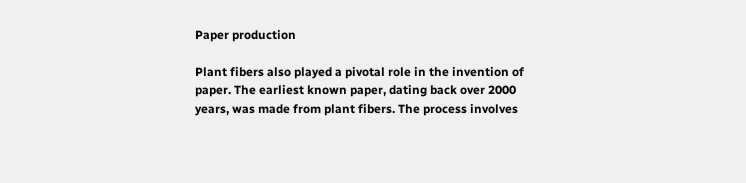Paper production

Plant fibers also played a pivotal role in the invention of paper. The earliest known paper, dating back over 2000 years, was made from plant fibers. The process involves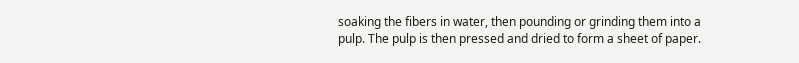soaking the fibers in water, then pounding or grinding them into a pulp. The pulp is then pressed and dried to form a sheet of paper.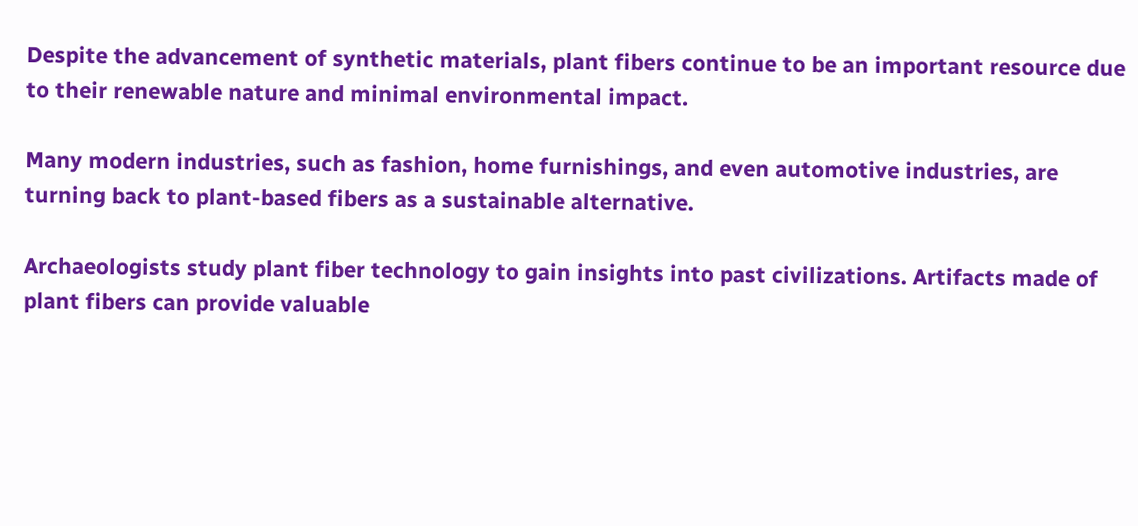Despite the advancement of synthetic materials, plant fibers continue to be an important resource due to their renewable nature and minimal environmental impact.

Many modern industries, such as fashion, home furnishings, and even automotive industries, are turning back to plant-based fibers as a sustainable alternative.

Archaeologists study plant fiber technology to gain insights into past civilizations. Artifacts made of plant fibers can provide valuable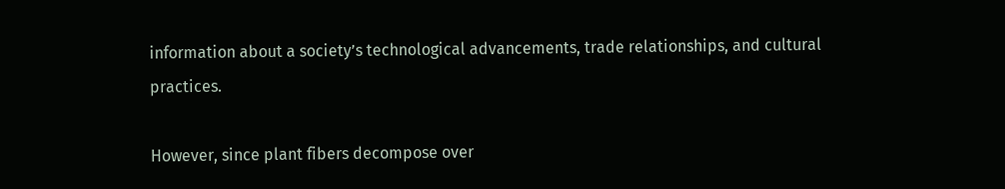information about a society’s technological advancements, trade relationships, and cultural practices.

However, since plant fibers decompose over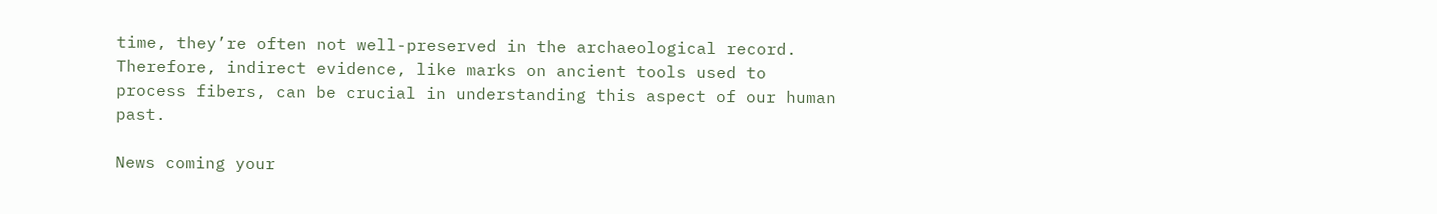time, they’re often not well-preserved in the archaeological record. Therefore, indirect evidence, like marks on ancient tools used to process fibers, can be crucial in understanding this aspect of our human past.

News coming your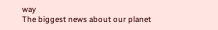way
The biggest news about our planet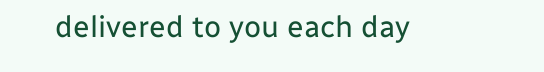delivered to you each day